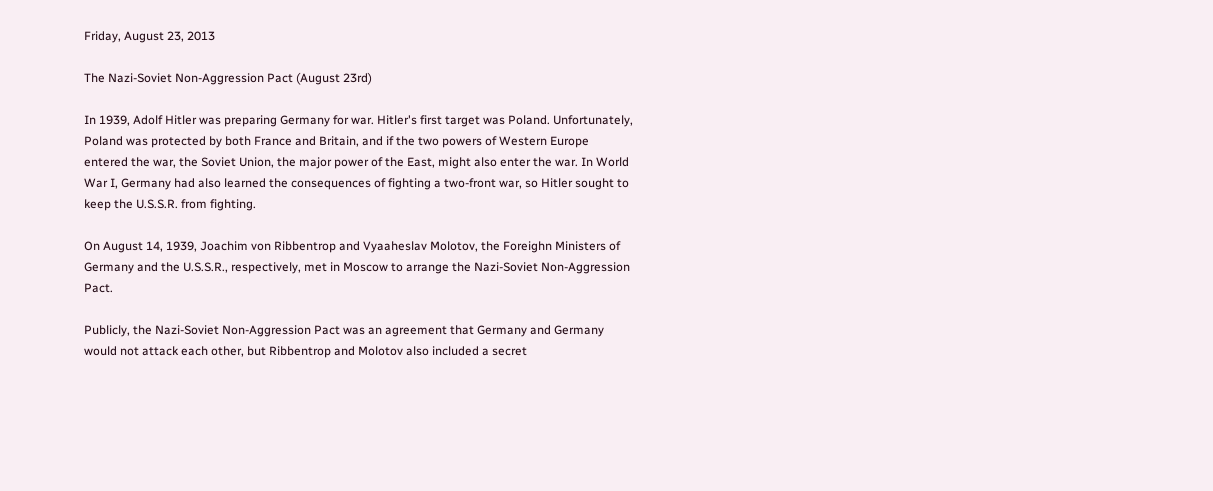Friday, August 23, 2013

The Nazi-Soviet Non-Aggression Pact (August 23rd)

In 1939, Adolf Hitler was preparing Germany for war. Hitler's first target was Poland. Unfortunately, Poland was protected by both France and Britain, and if the two powers of Western Europe entered the war, the Soviet Union, the major power of the East, might also enter the war. In World War I, Germany had also learned the consequences of fighting a two-front war, so Hitler sought to keep the U.S.S.R. from fighting.

On August 14, 1939, Joachim von Ribbentrop and Vyaaheslav Molotov, the Foreighn Ministers of Germany and the U.S.S.R., respectively, met in Moscow to arrange the Nazi-Soviet Non-Aggression Pact.

Publicly, the Nazi-Soviet Non-Aggression Pact was an agreement that Germany and Germany would not attack each other, but Ribbentrop and Molotov also included a secret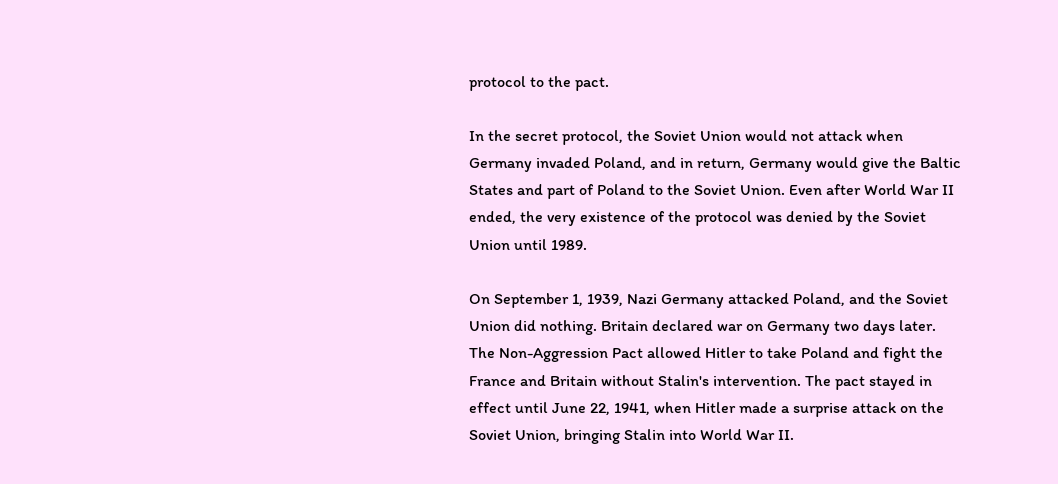protocol to the pact.

In the secret protocol, the Soviet Union would not attack when Germany invaded Poland, and in return, Germany would give the Baltic States and part of Poland to the Soviet Union. Even after World War II ended, the very existence of the protocol was denied by the Soviet Union until 1989.

On September 1, 1939, Nazi Germany attacked Poland, and the Soviet Union did nothing. Britain declared war on Germany two days later. The Non-Aggression Pact allowed Hitler to take Poland and fight the France and Britain without Stalin's intervention. The pact stayed in effect until June 22, 1941, when Hitler made a surprise attack on the Soviet Union, bringing Stalin into World War II.